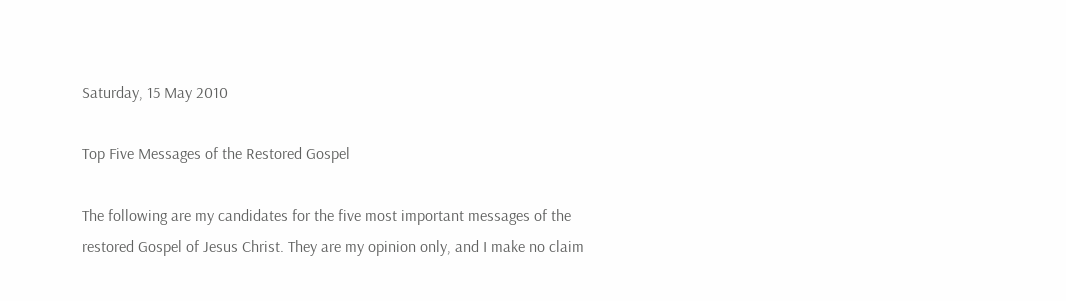Saturday, 15 May 2010

Top Five Messages of the Restored Gospel

The following are my candidates for the five most important messages of the restored Gospel of Jesus Christ. They are my opinion only, and I make no claim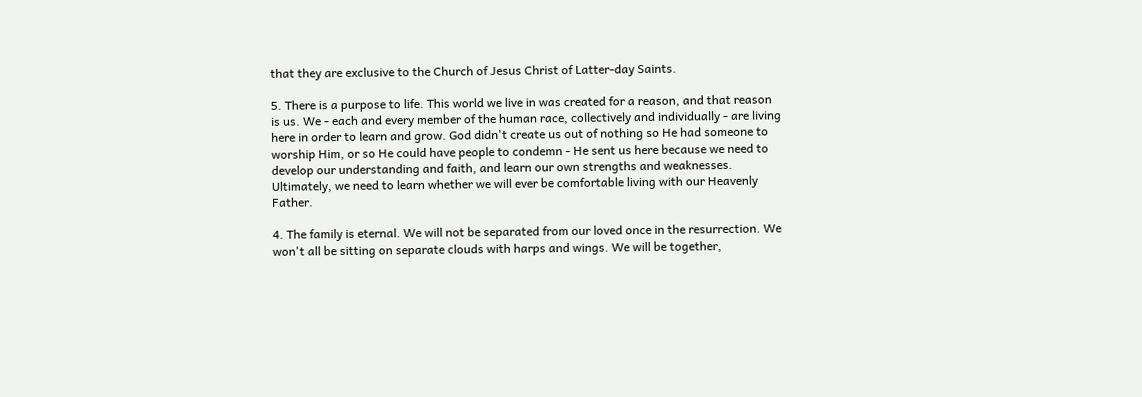that they are exclusive to the Church of Jesus Christ of Latter-day Saints.

5. There is a purpose to life. This world we live in was created for a reason, and that reason is us. We - each and every member of the human race, collectively and individually - are living here in order to learn and grow. God didn't create us out of nothing so He had someone to worship Him, or so He could have people to condemn - He sent us here because we need to develop our understanding and faith, and learn our own strengths and weaknesses. Ultimately, we need to learn whether we will ever be comfortable living with our Heavenly Father.

4. The family is eternal. We will not be separated from our loved once in the resurrection. We won't all be sitting on separate clouds with harps and wings. We will be together,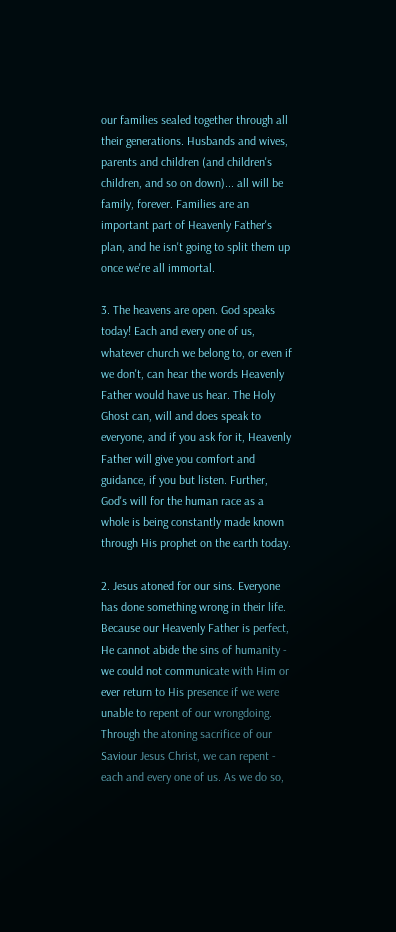our families sealed together through all their generations. Husbands and wives, parents and children (and children's children, and so on down)... all will be family, forever. Families are an important part of Heavenly Father's plan, and he isn't going to split them up once we're all immortal.

3. The heavens are open. God speaks today! Each and every one of us, whatever church we belong to, or even if we don't, can hear the words Heavenly Father would have us hear. The Holy Ghost can, will and does speak to everyone, and if you ask for it, Heavenly Father will give you comfort and guidance, if you but listen. Further, God's will for the human race as a whole is being constantly made known through His prophet on the earth today.

2. Jesus atoned for our sins. Everyone has done something wrong in their life. Because our Heavenly Father is perfect, He cannot abide the sins of humanity - we could not communicate with Him or ever return to His presence if we were unable to repent of our wrongdoing. Through the atoning sacrifice of our Saviour Jesus Christ, we can repent - each and every one of us. As we do so,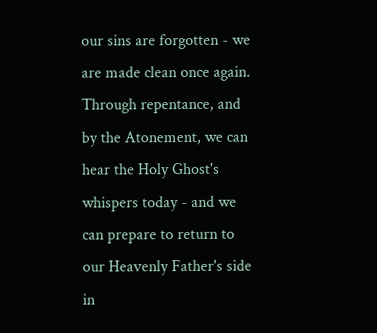our sins are forgotten - we are made clean once again. Through repentance, and by the Atonement, we can hear the Holy Ghost's whispers today - and we can prepare to return to our Heavenly Father's side in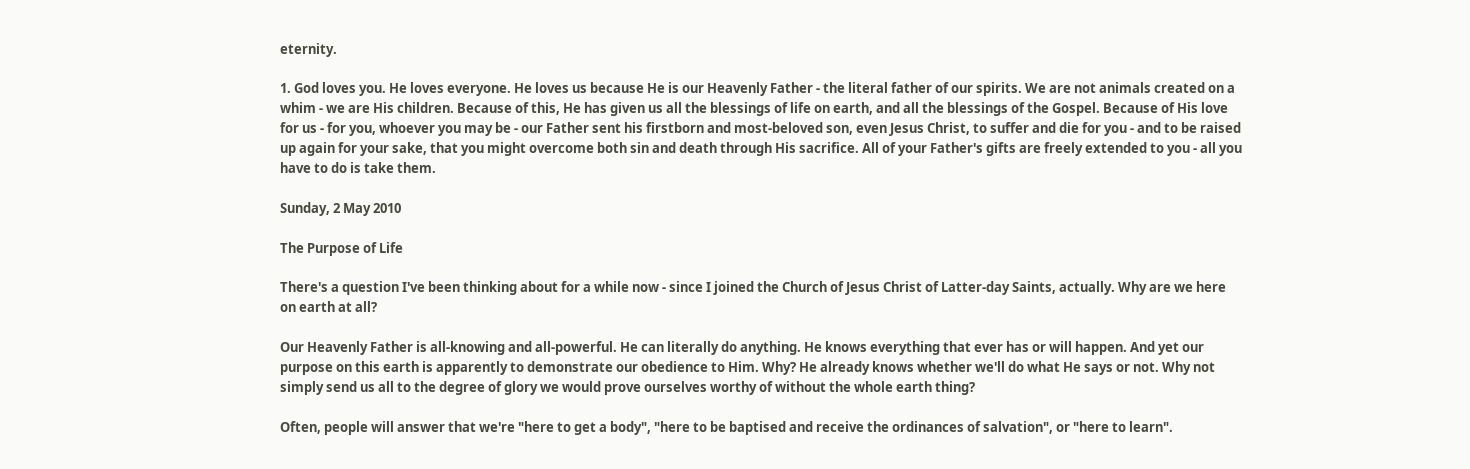eternity.

1. God loves you. He loves everyone. He loves us because He is our Heavenly Father - the literal father of our spirits. We are not animals created on a whim - we are His children. Because of this, He has given us all the blessings of life on earth, and all the blessings of the Gospel. Because of His love for us - for you, whoever you may be - our Father sent his firstborn and most-beloved son, even Jesus Christ, to suffer and die for you - and to be raised up again for your sake, that you might overcome both sin and death through His sacrifice. All of your Father's gifts are freely extended to you - all you have to do is take them.

Sunday, 2 May 2010

The Purpose of Life

There's a question I've been thinking about for a while now - since I joined the Church of Jesus Christ of Latter-day Saints, actually. Why are we here on earth at all?

Our Heavenly Father is all-knowing and all-powerful. He can literally do anything. He knows everything that ever has or will happen. And yet our purpose on this earth is apparently to demonstrate our obedience to Him. Why? He already knows whether we'll do what He says or not. Why not simply send us all to the degree of glory we would prove ourselves worthy of without the whole earth thing?

Often, people will answer that we're "here to get a body", "here to be baptised and receive the ordinances of salvation", or "here to learn".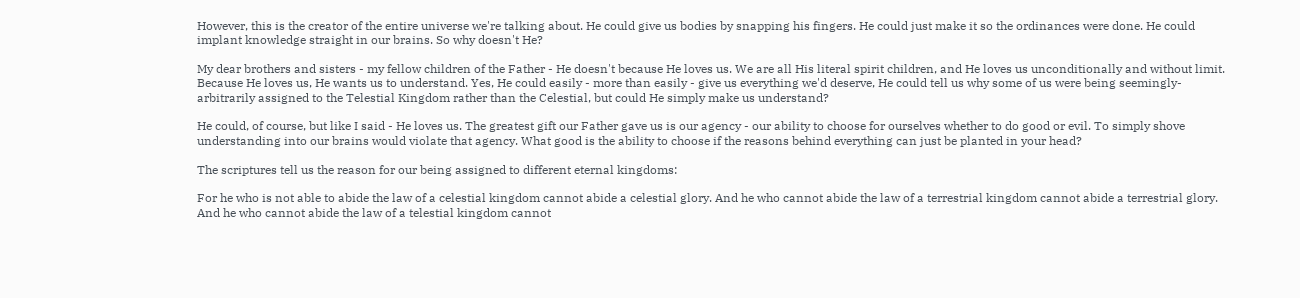However, this is the creator of the entire universe we're talking about. He could give us bodies by snapping his fingers. He could just make it so the ordinances were done. He could implant knowledge straight in our brains. So why doesn't He?

My dear brothers and sisters - my fellow children of the Father - He doesn't because He loves us. We are all His literal spirit children, and He loves us unconditionally and without limit. Because He loves us, He wants us to understand. Yes, He could easily - more than easily - give us everything we'd deserve, He could tell us why some of us were being seemingly-arbitrarily assigned to the Telestial Kingdom rather than the Celestial, but could He simply make us understand?

He could, of course, but like I said - He loves us. The greatest gift our Father gave us is our agency - our ability to choose for ourselves whether to do good or evil. To simply shove understanding into our brains would violate that agency. What good is the ability to choose if the reasons behind everything can just be planted in your head?

The scriptures tell us the reason for our being assigned to different eternal kingdoms:

For he who is not able to abide the law of a celestial kingdom cannot abide a celestial glory. And he who cannot abide the law of a terrestrial kingdom cannot abide a terrestrial glory. And he who cannot abide the law of a telestial kingdom cannot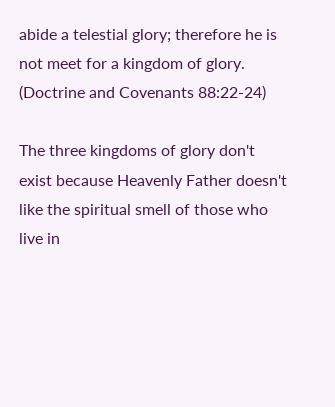abide a telestial glory; therefore he is not meet for a kingdom of glory. (Doctrine and Covenants 88:22-24)

The three kingdoms of glory don't exist because Heavenly Father doesn't like the spiritual smell of those who live in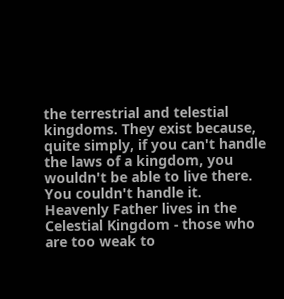the terrestrial and telestial kingdoms. They exist because, quite simply, if you can't handle the laws of a kingdom, you wouldn't be able to live there. You couldn't handle it. Heavenly Father lives in the Celestial Kingdom - those who are too weak to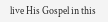live His Gospel in this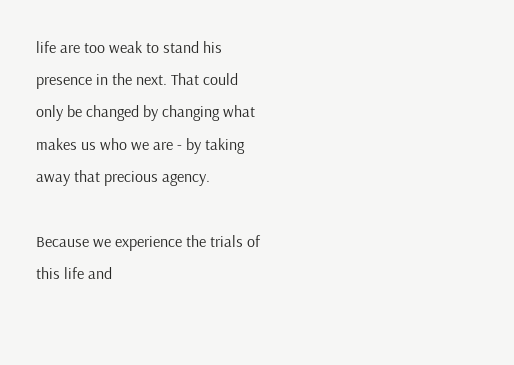life are too weak to stand his presence in the next. That could only be changed by changing what makes us who we are - by taking away that precious agency.

Because we experience the trials of this life and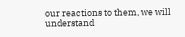our reactions to them, we will understand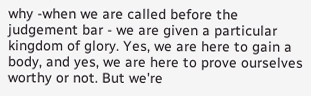why -when we are called before the judgement bar - we are given a particular kingdom of glory. Yes, we are here to gain a body, and yes, we are here to prove ourselves worthy or not. But we're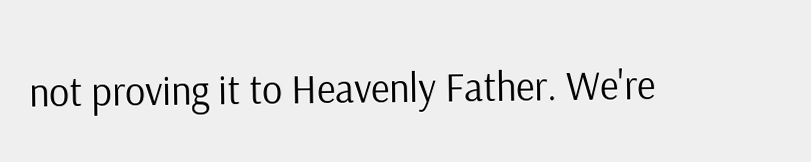not proving it to Heavenly Father. We're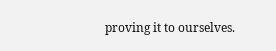proving it to ourselves.